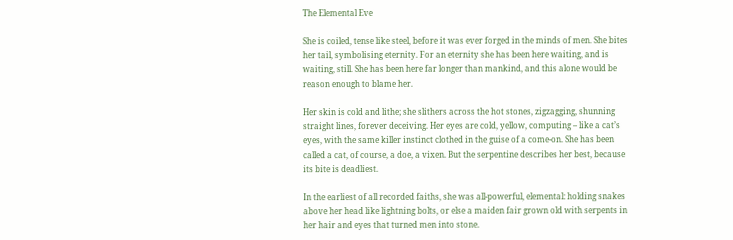The Elemental Eve

She is coiled, tense like steel, before it was ever forged in the minds of men. She bites her tail, symbolising eternity. For an eternity she has been here waiting, and is waiting, still. She has been here far longer than mankind, and this alone would be reason enough to blame her.

Her skin is cold and lithe; she slithers across the hot stones, zigzagging, shunning straight lines, forever deceiving. Her eyes are cold, yellow, computing – like a cat’s eyes, with the same killer instinct clothed in the guise of a come-on. She has been called a cat, of course, a doe, a vixen. But the serpentine describes her best, because its bite is deadliest.

In the earliest of all recorded faiths, she was all-powerful, elemental: holding snakes above her head like lightning bolts, or else a maiden fair grown old with serpents in her hair and eyes that turned men into stone.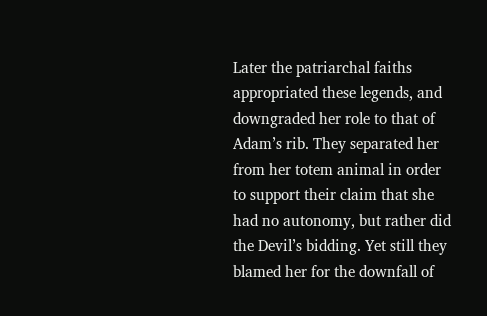Later the patriarchal faiths appropriated these legends, and downgraded her role to that of Adam’s rib. They separated her from her totem animal in order to support their claim that she had no autonomy, but rather did the Devil’s bidding. Yet still they blamed her for the downfall of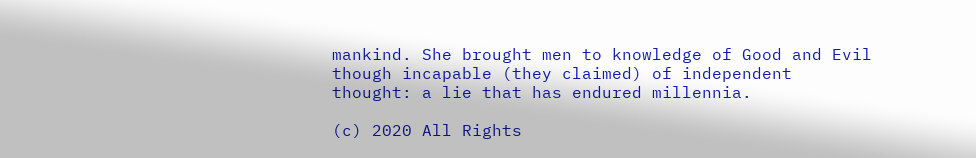mankind. She brought men to knowledge of Good and Evil though incapable (they claimed) of independent thought: a lie that has endured millennia.

(c) 2020 All Rights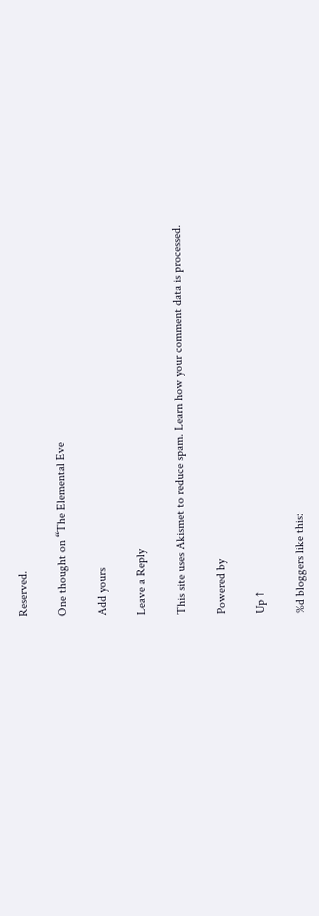Reserved.

One thought on “The Elemental Eve

Add yours

Leave a Reply

This site uses Akismet to reduce spam. Learn how your comment data is processed.

Powered by

Up ↑

%d bloggers like this: